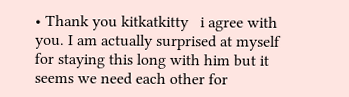• Thank you kitkatkitty   i agree with you. I am actually surprised at myself for staying this long with him but it seems we need each other for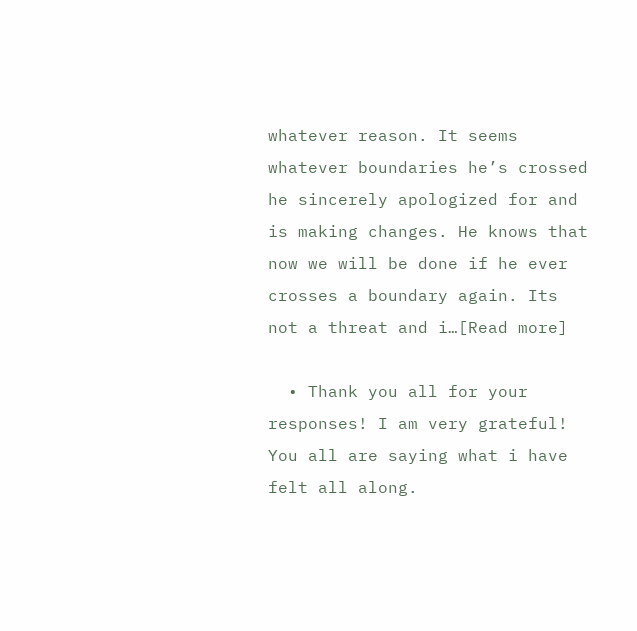whatever reason. It seems whatever boundaries he’s crossed he sincerely apologized for and is making changes. He knows that now we will be done if he ever crosses a boundary again. Its not a threat and i…[Read more]

  • Thank you all for your responses! I am very grateful!  You all are saying what i have felt all along.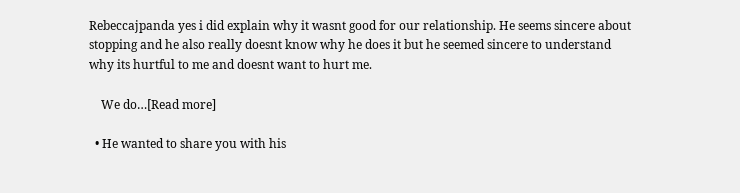Rebeccajpanda yes i did explain why it wasnt good for our relationship. He seems sincere about stopping and he also really doesnt know why he does it but he seemed sincere to understand why its hurtful to me and doesnt want to hurt me.

    We do…[Read more]

  • He wanted to share you with his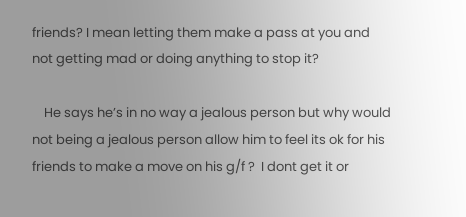friends? I mean letting them make a pass at you and not getting mad or doing anything to stop it?

    He says he’s in no way a jealous person but why would not being a jealous person allow him to feel its ok for his friends to make a move on his g/f ?  I dont get it or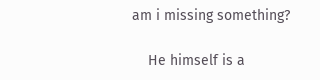am i missing something?

    He himself is a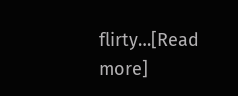flirty…[Read more]